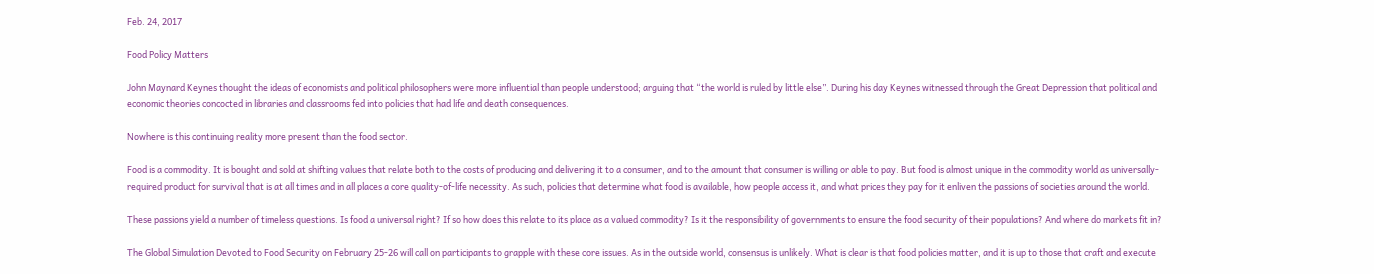Feb. 24, 2017

Food Policy Matters

John Maynard Keynes thought the ideas of economists and political philosophers were more influential than people understood; arguing that “the world is ruled by little else”. During his day Keynes witnessed through the Great Depression that political and economic theories concocted in libraries and classrooms fed into policies that had life and death consequences.

Nowhere is this continuing reality more present than the food sector.

Food is a commodity. It is bought and sold at shifting values that relate both to the costs of producing and delivering it to a consumer, and to the amount that consumer is willing or able to pay. But food is almost unique in the commodity world as universally-required product for survival that is at all times and in all places a core quality-of-life necessity. As such, policies that determine what food is available, how people access it, and what prices they pay for it enliven the passions of societies around the world.

These passions yield a number of timeless questions. Is food a universal right? If so how does this relate to its place as a valued commodity? Is it the responsibility of governments to ensure the food security of their populations? And where do markets fit in?

The Global Simulation Devoted to Food Security on February 25-26 will call on participants to grapple with these core issues. As in the outside world, consensus is unlikely. What is clear is that food policies matter, and it is up to those that craft and execute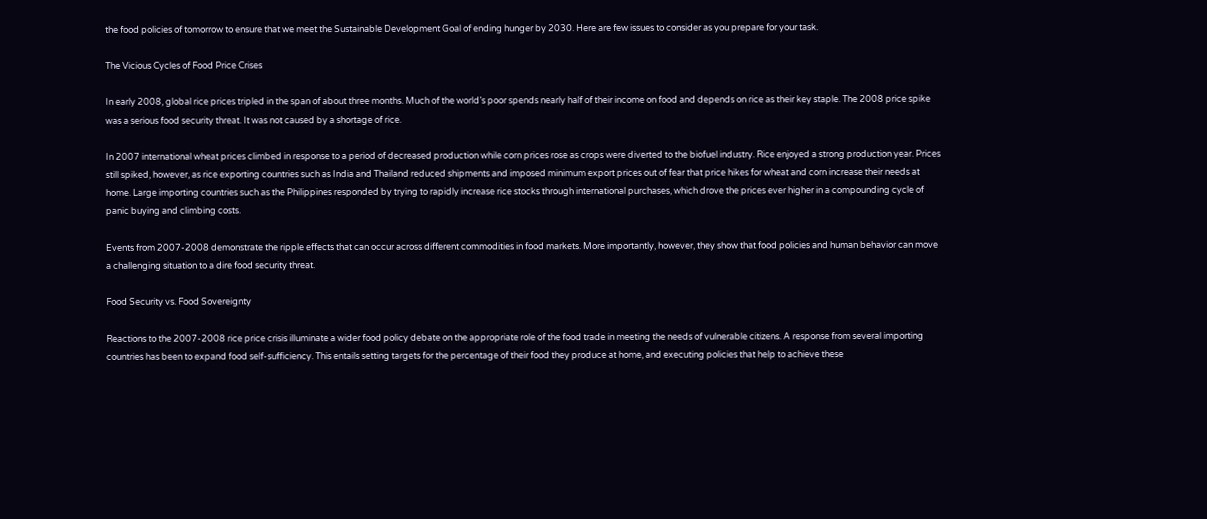the food policies of tomorrow to ensure that we meet the Sustainable Development Goal of ending hunger by 2030. Here are few issues to consider as you prepare for your task.

The Vicious Cycles of Food Price Crises

In early 2008, global rice prices tripled in the span of about three months. Much of the world’s poor spends nearly half of their income on food and depends on rice as their key staple. The 2008 price spike was a serious food security threat. It was not caused by a shortage of rice.

In 2007 international wheat prices climbed in response to a period of decreased production while corn prices rose as crops were diverted to the biofuel industry. Rice enjoyed a strong production year. Prices still spiked, however, as rice exporting countries such as India and Thailand reduced shipments and imposed minimum export prices out of fear that price hikes for wheat and corn increase their needs at home. Large importing countries such as the Philippines responded by trying to rapidly increase rice stocks through international purchases, which drove the prices ever higher in a compounding cycle of panic buying and climbing costs.

Events from 2007-2008 demonstrate the ripple effects that can occur across different commodities in food markets. More importantly, however, they show that food policies and human behavior can move a challenging situation to a dire food security threat.

Food Security vs. Food Sovereignty

Reactions to the 2007-2008 rice price crisis illuminate a wider food policy debate on the appropriate role of the food trade in meeting the needs of vulnerable citizens. A response from several importing countries has been to expand food self-sufficiency. This entails setting targets for the percentage of their food they produce at home, and executing policies that help to achieve these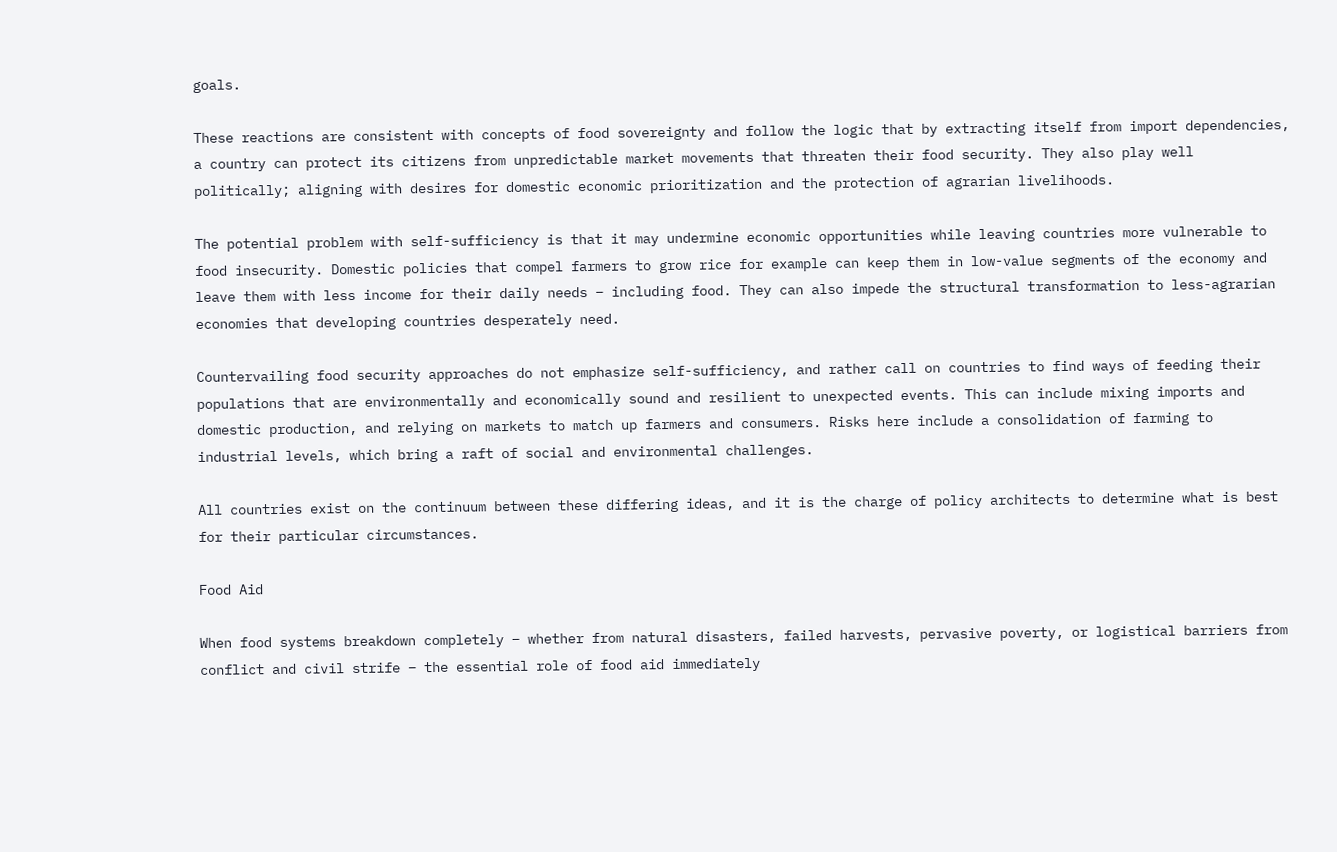goals.

These reactions are consistent with concepts of food sovereignty and follow the logic that by extracting itself from import dependencies, a country can protect its citizens from unpredictable market movements that threaten their food security. They also play well politically; aligning with desires for domestic economic prioritization and the protection of agrarian livelihoods.

The potential problem with self-sufficiency is that it may undermine economic opportunities while leaving countries more vulnerable to food insecurity. Domestic policies that compel farmers to grow rice for example can keep them in low-value segments of the economy and leave them with less income for their daily needs – including food. They can also impede the structural transformation to less-agrarian economies that developing countries desperately need.

Countervailing food security approaches do not emphasize self-sufficiency, and rather call on countries to find ways of feeding their populations that are environmentally and economically sound and resilient to unexpected events. This can include mixing imports and domestic production, and relying on markets to match up farmers and consumers. Risks here include a consolidation of farming to industrial levels, which bring a raft of social and environmental challenges.

All countries exist on the continuum between these differing ideas, and it is the charge of policy architects to determine what is best for their particular circumstances.

Food Aid

When food systems breakdown completely – whether from natural disasters, failed harvests, pervasive poverty, or logistical barriers from conflict and civil strife – the essential role of food aid immediately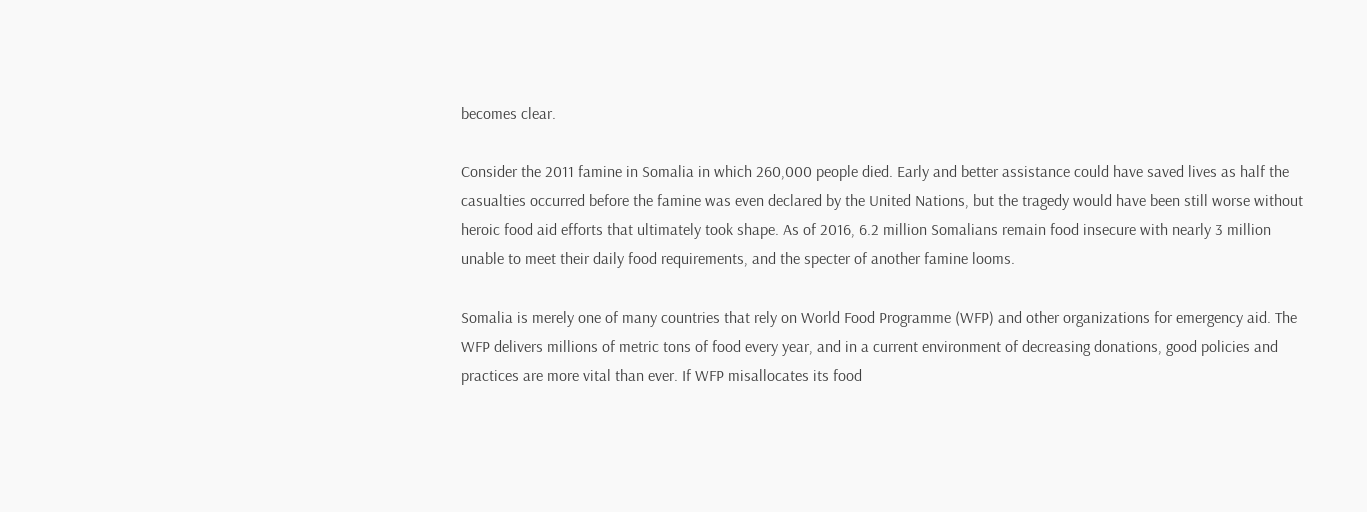becomes clear.

Consider the 2011 famine in Somalia in which 260,000 people died. Early and better assistance could have saved lives as half the casualties occurred before the famine was even declared by the United Nations, but the tragedy would have been still worse without heroic food aid efforts that ultimately took shape. As of 2016, 6.2 million Somalians remain food insecure with nearly 3 million unable to meet their daily food requirements, and the specter of another famine looms.

Somalia is merely one of many countries that rely on World Food Programme (WFP) and other organizations for emergency aid. The WFP delivers millions of metric tons of food every year, and in a current environment of decreasing donations, good policies and practices are more vital than ever. If WFP misallocates its food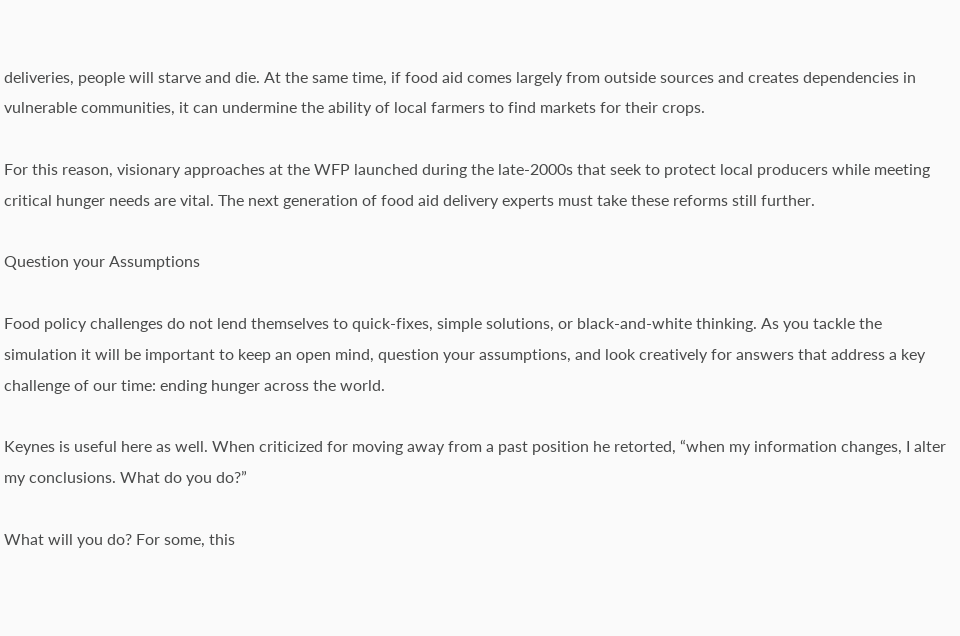deliveries, people will starve and die. At the same time, if food aid comes largely from outside sources and creates dependencies in vulnerable communities, it can undermine the ability of local farmers to find markets for their crops.

For this reason, visionary approaches at the WFP launched during the late-2000s that seek to protect local producers while meeting critical hunger needs are vital. The next generation of food aid delivery experts must take these reforms still further.

Question your Assumptions

Food policy challenges do not lend themselves to quick-fixes, simple solutions, or black-and-white thinking. As you tackle the simulation it will be important to keep an open mind, question your assumptions, and look creatively for answers that address a key challenge of our time: ending hunger across the world.

Keynes is useful here as well. When criticized for moving away from a past position he retorted, “when my information changes, I alter my conclusions. What do you do?”

What will you do? For some, this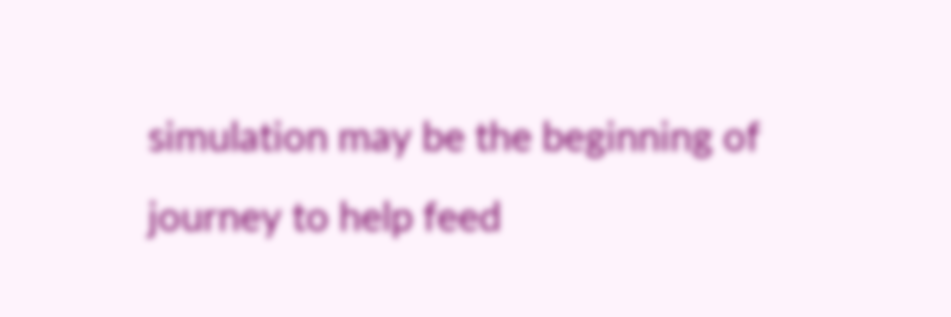simulation may be the beginning of journey to help feed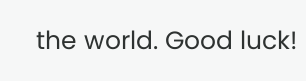the world. Good luck!